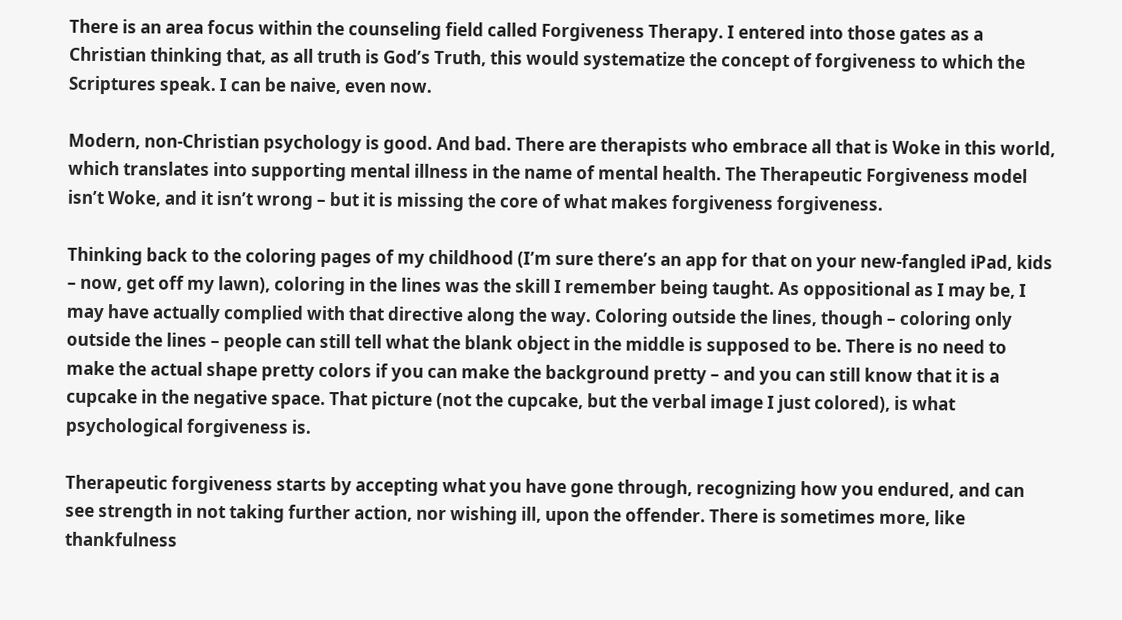There is an area focus within the counseling field called Forgiveness Therapy. I entered into those gates as a Christian thinking that, as all truth is God’s Truth, this would systematize the concept of forgiveness to which the Scriptures speak. I can be naive, even now.

Modern, non-Christian psychology is good. And bad. There are therapists who embrace all that is Woke in this world, which translates into supporting mental illness in the name of mental health. The Therapeutic Forgiveness model isn’t Woke, and it isn’t wrong – but it is missing the core of what makes forgiveness forgiveness.

Thinking back to the coloring pages of my childhood (I’m sure there’s an app for that on your new-fangled iPad, kids – now, get off my lawn), coloring in the lines was the skill I remember being taught. As oppositional as I may be, I may have actually complied with that directive along the way. Coloring outside the lines, though – coloring only outside the lines – people can still tell what the blank object in the middle is supposed to be. There is no need to make the actual shape pretty colors if you can make the background pretty – and you can still know that it is a cupcake in the negative space. That picture (not the cupcake, but the verbal image I just colored), is what psychological forgiveness is.

Therapeutic forgiveness starts by accepting what you have gone through, recognizing how you endured, and can see strength in not taking further action, nor wishing ill, upon the offender. There is sometimes more, like thankfulness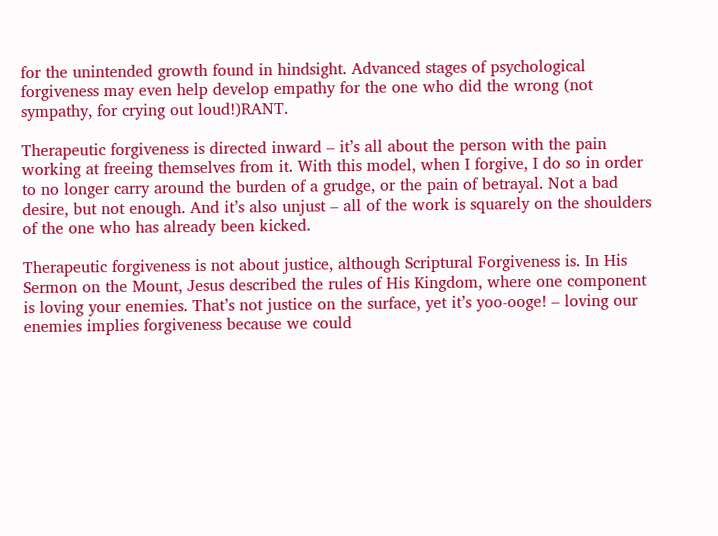for the unintended growth found in hindsight. Advanced stages of psychological forgiveness may even help develop empathy for the one who did the wrong (not sympathy, for crying out loud!)RANT.

Therapeutic forgiveness is directed inward – it’s all about the person with the pain working at freeing themselves from it. With this model, when I forgive, I do so in order to no longer carry around the burden of a grudge, or the pain of betrayal. Not a bad desire, but not enough. And it’s also unjust – all of the work is squarely on the shoulders of the one who has already been kicked.

Therapeutic forgiveness is not about justice, although Scriptural Forgiveness is. In His Sermon on the Mount, Jesus described the rules of His Kingdom, where one component is loving your enemies. That’s not justice on the surface, yet it’s yoo-ooge! – loving our enemies implies forgiveness because we could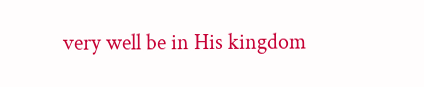very well be in His kingdom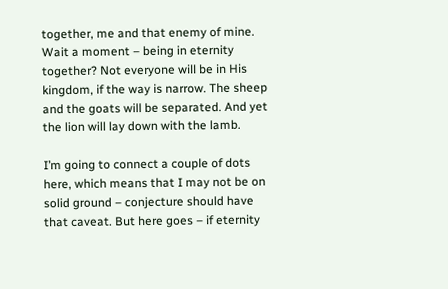together, me and that enemy of mine. Wait a moment – being in eternity together? Not everyone will be in His kingdom, if the way is narrow. The sheep and the goats will be separated. And yet the lion will lay down with the lamb.

I’m going to connect a couple of dots here, which means that I may not be on solid ground – conjecture should have that caveat. But here goes – if eternity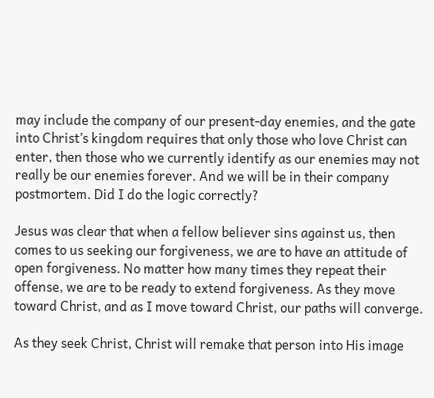may include the company of our present-day enemies, and the gate into Christ’s kingdom requires that only those who love Christ can enter, then those who we currently identify as our enemies may not really be our enemies forever. And we will be in their company postmortem. Did I do the logic correctly?

Jesus was clear that when a fellow believer sins against us, then comes to us seeking our forgiveness, we are to have an attitude of open forgiveness. No matter how many times they repeat their offense, we are to be ready to extend forgiveness. As they move toward Christ, and as I move toward Christ, our paths will converge.

As they seek Christ, Christ will remake that person into His image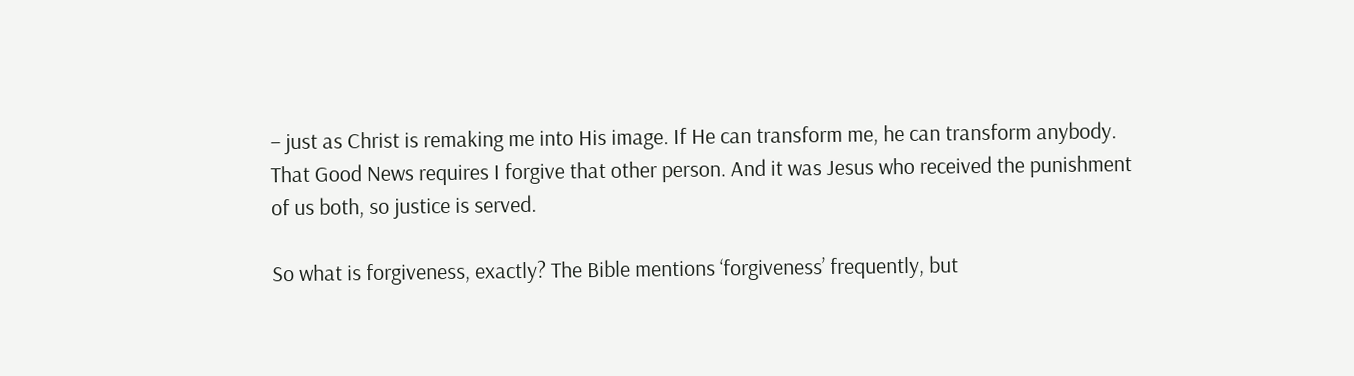– just as Christ is remaking me into His image. If He can transform me, he can transform anybody. That Good News requires I forgive that other person. And it was Jesus who received the punishment of us both, so justice is served.

So what is forgiveness, exactly? The Bible mentions ‘forgiveness’ frequently, but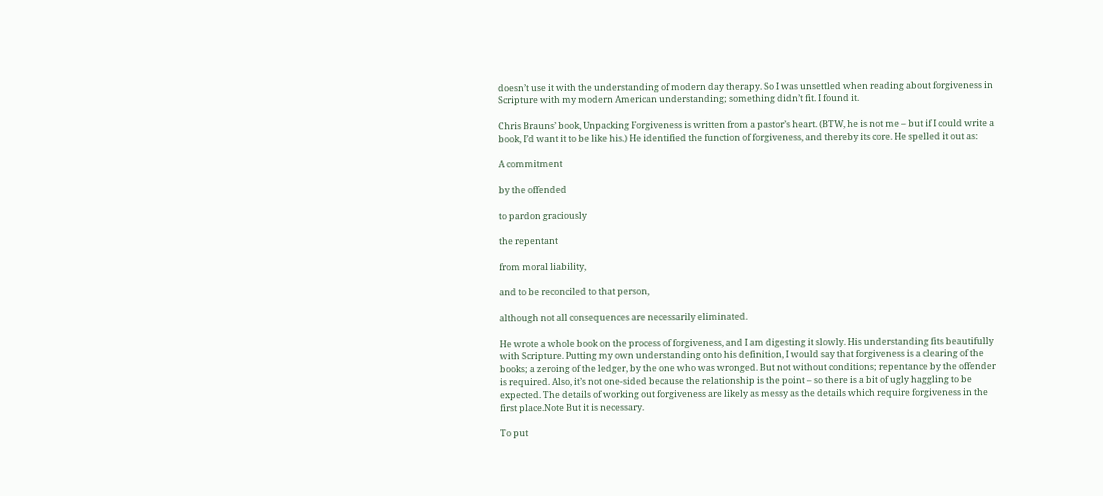doesn’t use it with the understanding of modern day therapy. So I was unsettled when reading about forgiveness in Scripture with my modern American understanding; something didn’t fit. I found it.

Chris Brauns’ book, Unpacking Forgiveness is written from a pastor’s heart. (BTW, he is not me – but if I could write a book, I’d want it to be like his.) He identified the function of forgiveness, and thereby its core. He spelled it out as:

A commitment

by the offended

to pardon graciously

the repentant

from moral liability,

and to be reconciled to that person,

although not all consequences are necessarily eliminated.

He wrote a whole book on the process of forgiveness, and I am digesting it slowly. His understanding fits beautifully with Scripture. Putting my own understanding onto his definition, I would say that forgiveness is a clearing of the books; a zeroing of the ledger, by the one who was wronged. But not without conditions; repentance by the offender is required. Also, it’s not one-sided because the relationship is the point – so there is a bit of ugly haggling to be expected. The details of working out forgiveness are likely as messy as the details which require forgiveness in the first place.Note But it is necessary.

To put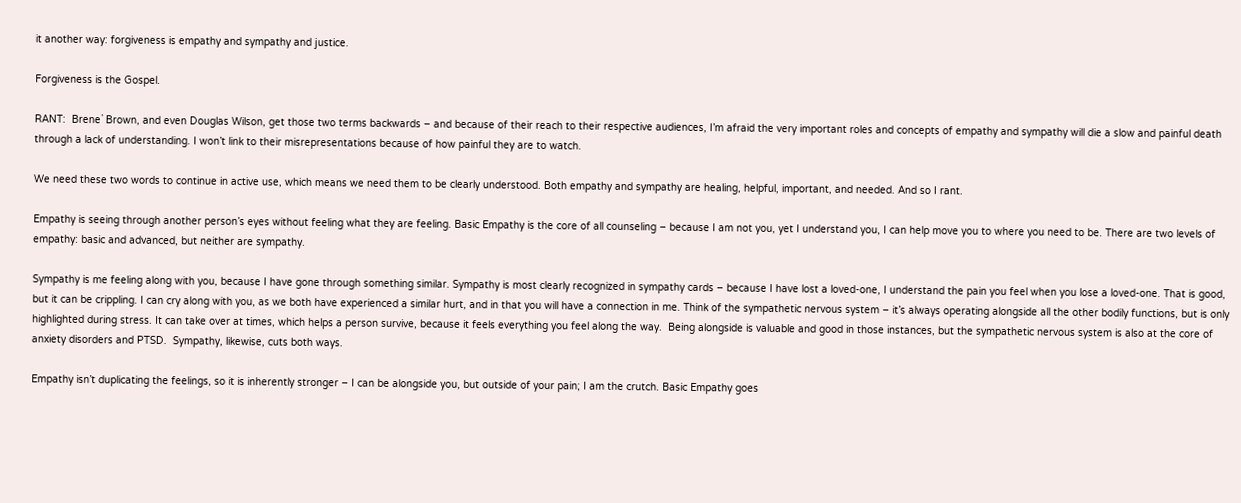it another way: forgiveness is empathy and sympathy and justice.

Forgiveness is the Gospel.

RANT:  Brene` Brown, and even Douglas Wilson, get those two terms backwards – and because of their reach to their respective audiences, I’m afraid the very important roles and concepts of empathy and sympathy will die a slow and painful death through a lack of understanding. I won’t link to their misrepresentations because of how painful they are to watch.

We need these two words to continue in active use, which means we need them to be clearly understood. Both empathy and sympathy are healing, helpful, important, and needed. And so I rant.

Empathy is seeing through another person’s eyes without feeling what they are feeling. Basic Empathy is the core of all counseling – because I am not you, yet I understand you, I can help move you to where you need to be. There are two levels of empathy: basic and advanced, but neither are sympathy.

Sympathy is me feeling along with you, because I have gone through something similar. Sympathy is most clearly recognized in sympathy cards – because I have lost a loved-one, I understand the pain you feel when you lose a loved-one. That is good, but it can be crippling. I can cry along with you, as we both have experienced a similar hurt, and in that you will have a connection in me. Think of the sympathetic nervous system – it’s always operating alongside all the other bodily functions, but is only highlighted during stress. It can take over at times, which helps a person survive, because it feels everything you feel along the way.  Being alongside is valuable and good in those instances, but the sympathetic nervous system is also at the core of anxiety disorders and PTSD.  Sympathy, likewise, cuts both ways.

Empathy isn’t duplicating the feelings, so it is inherently stronger – I can be alongside you, but outside of your pain; I am the crutch. Basic Empathy goes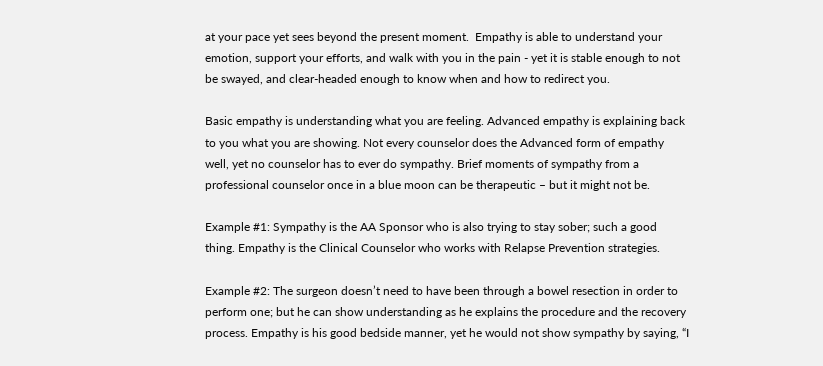at your pace yet sees beyond the present moment.  Empathy is able to understand your emotion, support your efforts, and walk with you in the pain - yet it is stable enough to not be swayed, and clear-headed enough to know when and how to redirect you.

Basic empathy is understanding what you are feeling. Advanced empathy is explaining back to you what you are showing. Not every counselor does the Advanced form of empathy well, yet no counselor has to ever do sympathy. Brief moments of sympathy from a professional counselor once in a blue moon can be therapeutic – but it might not be.

Example #1: Sympathy is the AA Sponsor who is also trying to stay sober; such a good thing. Empathy is the Clinical Counselor who works with Relapse Prevention strategies.

Example #2: The surgeon doesn’t need to have been through a bowel resection in order to perform one; but he can show understanding as he explains the procedure and the recovery process. Empathy is his good bedside manner, yet he would not show sympathy by saying, “I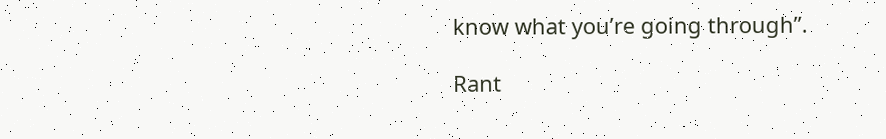know what you’re going through”.

Rant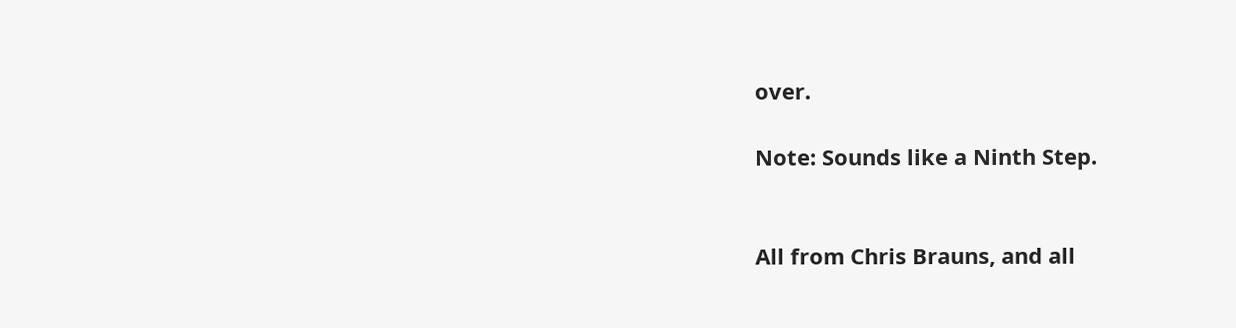over.

Note: Sounds like a Ninth Step.


All from Chris Brauns, and all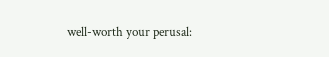well-worth your perusal: